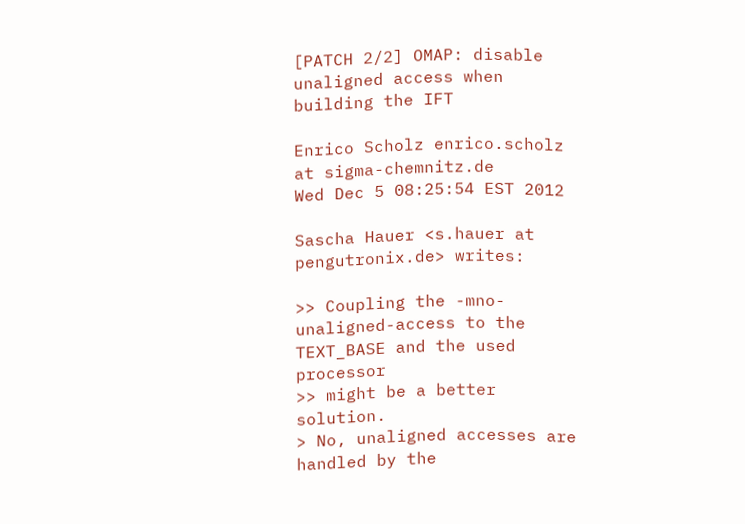[PATCH 2/2] OMAP: disable unaligned access when building the IFT

Enrico Scholz enrico.scholz at sigma-chemnitz.de
Wed Dec 5 08:25:54 EST 2012

Sascha Hauer <s.hauer at pengutronix.de> writes:

>> Coupling the -mno-unaligned-access to the TEXT_BASE and the used processor
>> might be a better solution.
> No, unaligned accesses are handled by the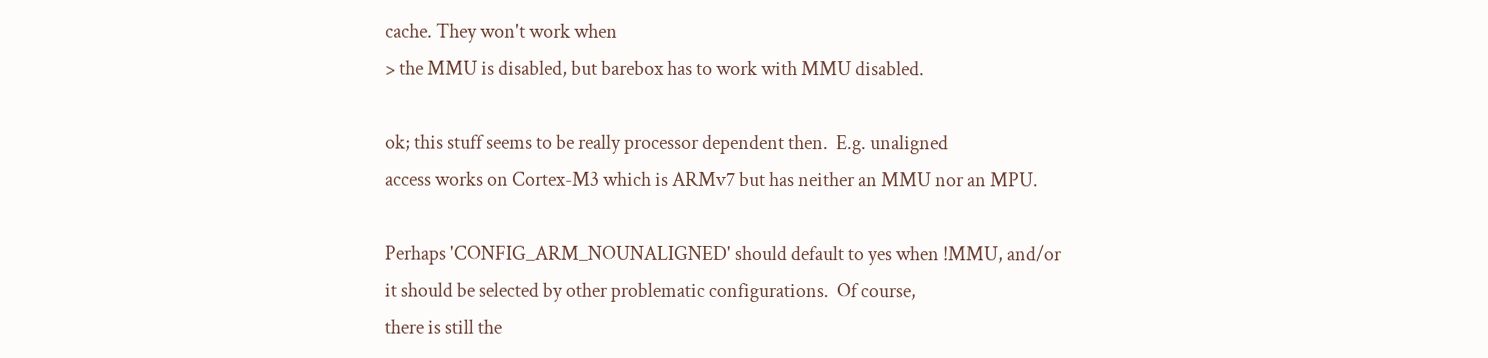cache. They won't work when
> the MMU is disabled, but barebox has to work with MMU disabled.

ok; this stuff seems to be really processor dependent then.  E.g. unaligned
access works on Cortex-M3 which is ARMv7 but has neither an MMU nor an MPU.

Perhaps 'CONFIG_ARM_NOUNALIGNED' should default to yes when !MMU, and/or
it should be selected by other problematic configurations.  Of course,
there is still the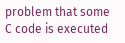problem that some C code is executed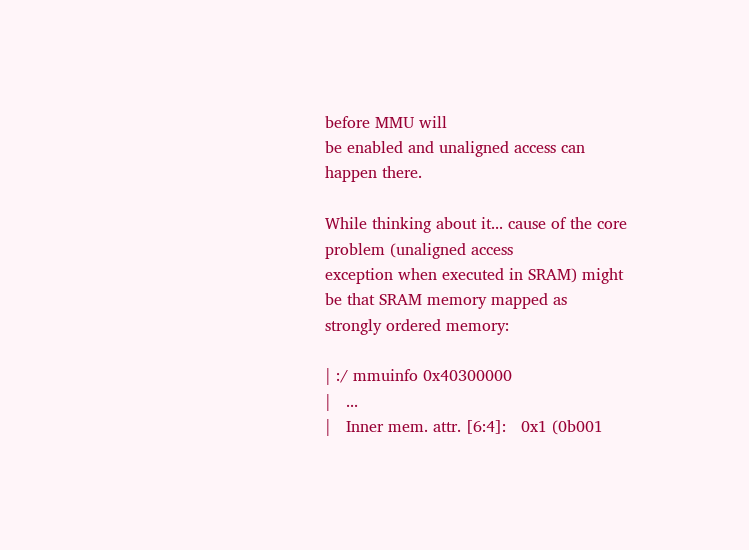before MMU will
be enabled and unaligned access can happen there.

While thinking about it... cause of the core problem (unaligned access
exception when executed in SRAM) might be that SRAM memory mapped as
strongly ordered memory:

| :/ mmuinfo 0x40300000
|   ...
|   Inner mem. attr. [6:4]:   0x1 (0b001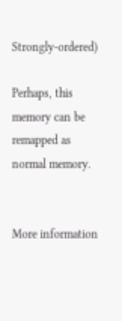Strongly-ordered)

Perhaps, this memory can be remapped as normal memory.


More information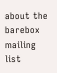about the barebox mailing list